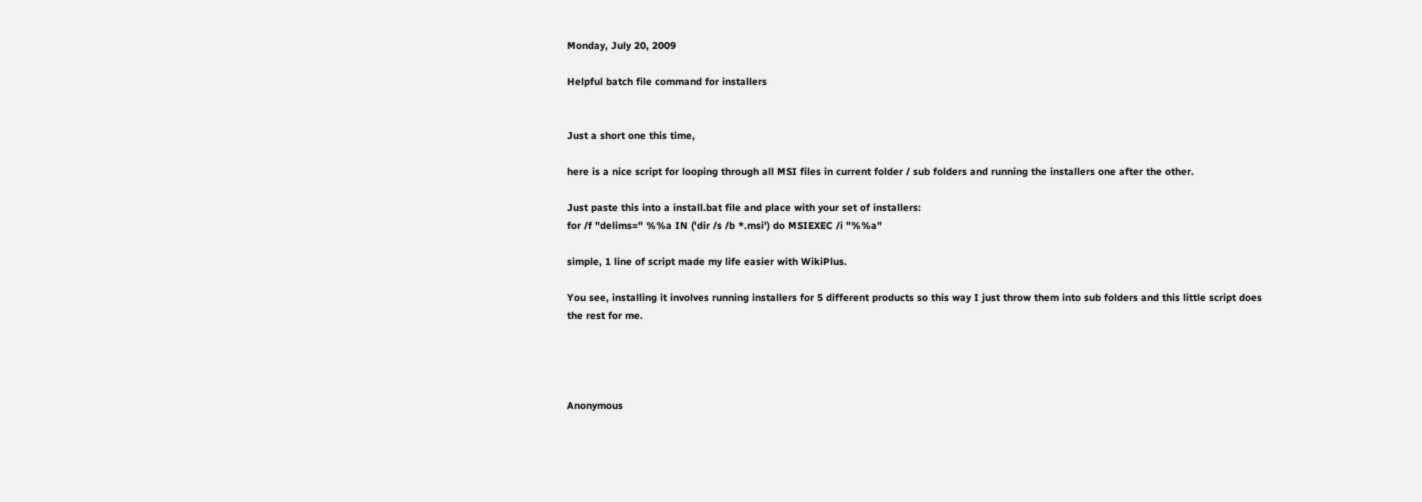Monday, July 20, 2009

Helpful batch file command for installers


Just a short one this time,

here is a nice script for looping through all MSI files in current folder / sub folders and running the installers one after the other.

Just paste this into a install.bat file and place with your set of installers:
for /f "delims=" %%a IN ('dir /s /b *.msi') do MSIEXEC /i "%%a"

simple, 1 line of script made my life easier with WikiPlus.

You see, installing it involves running installers for 5 different products so this way I just throw them into sub folders and this little script does the rest for me.




Anonymous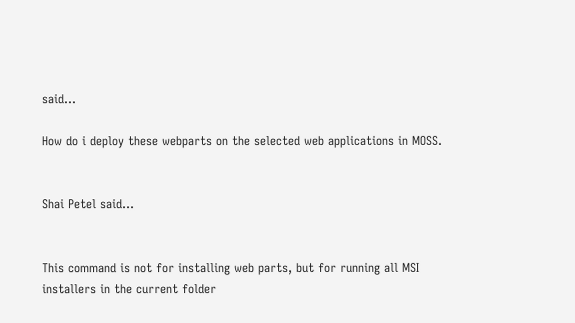said...

How do i deploy these webparts on the selected web applications in MOSS.


Shai Petel said...


This command is not for installing web parts, but for running all MSI installers in the current folder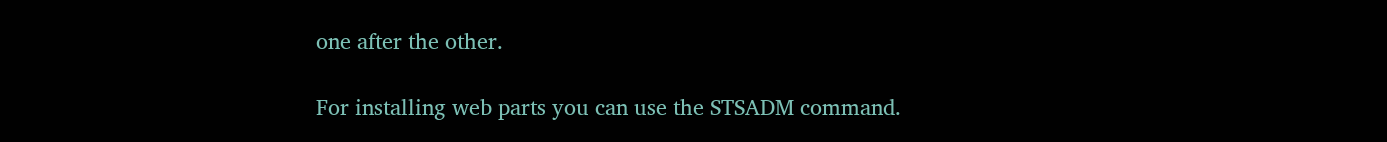one after the other.

For installing web parts you can use the STSADM command.